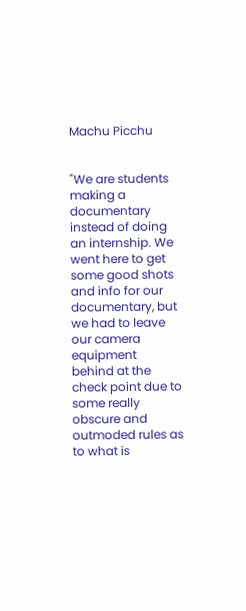Machu Picchu


"We are students making a documentary instead of doing an internship. We went here to get
some good shots and info for our documentary, but we had to leave our camera equipment
behind at the check point due to some really obscure and outmoded rules as to what is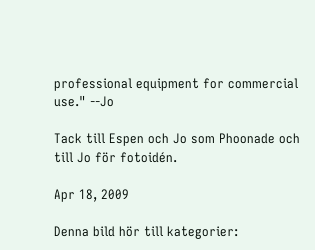professional equipment for commercial use." --Jo

Tack till Espen och Jo som Phoonade och till Jo för fotoidén.

Apr 18, 2009

Denna bild hör till kategorier: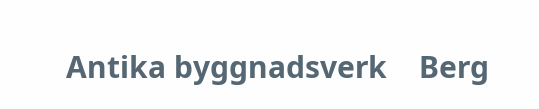Antika byggnadsverk    Berg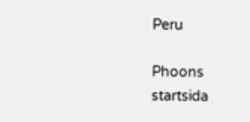Peru

Phoons startsida